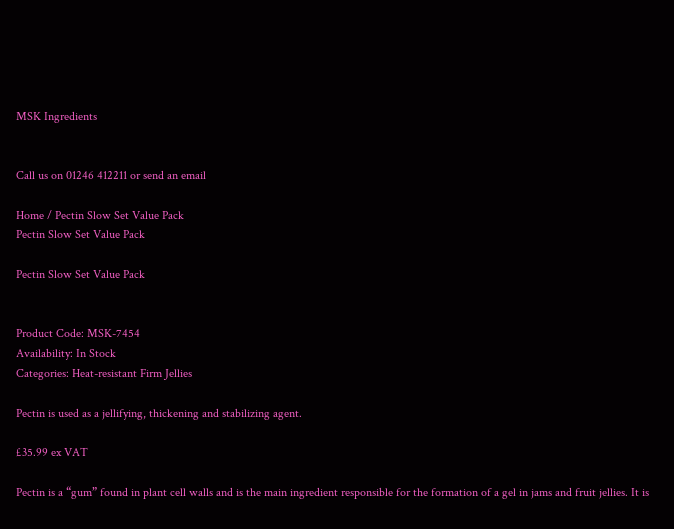MSK Ingredients


Call us on 01246 412211 or send an email

Home / Pectin Slow Set Value Pack
Pectin Slow Set Value Pack

Pectin Slow Set Value Pack


Product Code: MSK-7454
Availability: In Stock
Categories: Heat-resistant Firm Jellies

Pectin is used as a jellifying, thickening and stabilizing agent.

£35.99 ex VAT

Pectin is a “gum” found in plant cell walls and is the main ingredient responsible for the formation of a gel in jams and fruit jellies. It is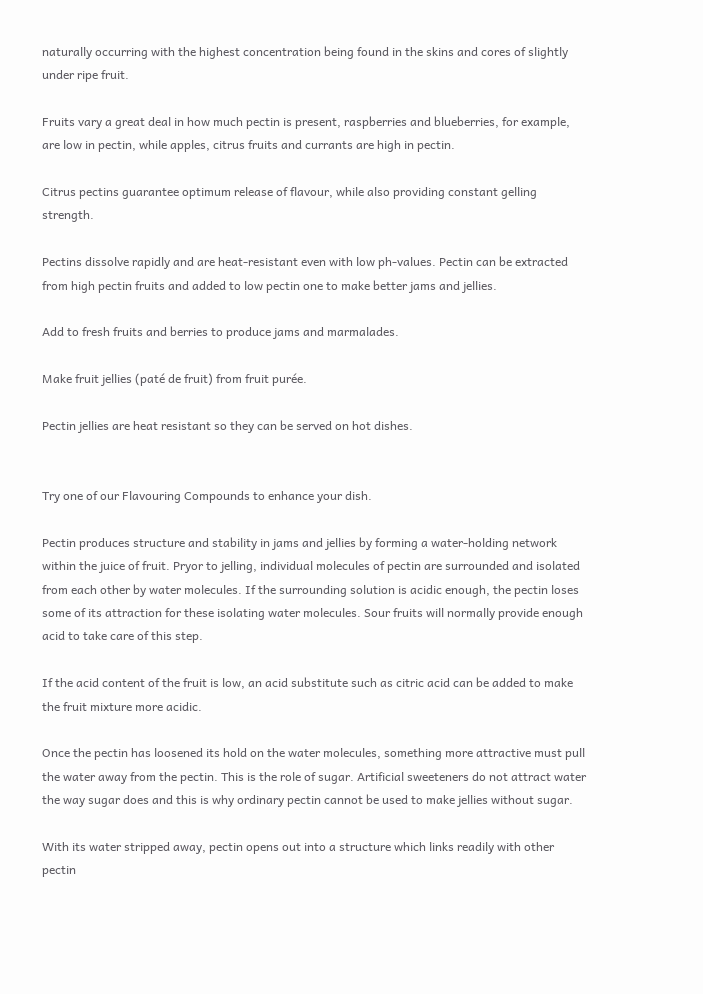naturally occurring with the highest concentration being found in the skins and cores of slightly under ripe fruit.

Fruits vary a great deal in how much pectin is present, raspberries and blueberries, for example, are low in pectin, while apples, citrus fruits and currants are high in pectin.

Citrus pectins guarantee optimum release of flavour, while also providing constant gelling strength.

Pectins dissolve rapidly and are heat-resistant even with low ph-values. Pectin can be extracted from high pectin fruits and added to low pectin one to make better jams and jellies.

Add to fresh fruits and berries to produce jams and marmalades.

Make fruit jellies (paté de fruit) from fruit purée.

Pectin jellies are heat resistant so they can be served on hot dishes.


Try one of our Flavouring Compounds to enhance your dish.

Pectin produces structure and stability in jams and jellies by forming a water-holding network within the juice of fruit. Pryor to jelling, individual molecules of pectin are surrounded and isolated from each other by water molecules. If the surrounding solution is acidic enough, the pectin loses some of its attraction for these isolating water molecules. Sour fruits will normally provide enough acid to take care of this step.

If the acid content of the fruit is low, an acid substitute such as citric acid can be added to make the fruit mixture more acidic.

Once the pectin has loosened its hold on the water molecules, something more attractive must pull the water away from the pectin. This is the role of sugar. Artificial sweeteners do not attract water the way sugar does and this is why ordinary pectin cannot be used to make jellies without sugar.

With its water stripped away, pectin opens out into a structure which links readily with other pectin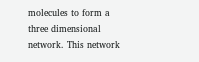molecules to form a three dimensional network. This network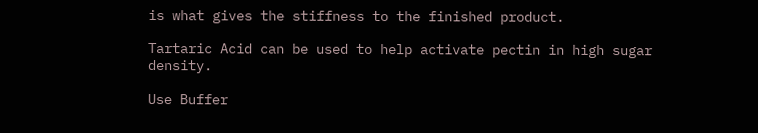is what gives the stiffness to the finished product.

Tartaric Acid can be used to help activate pectin in high sugar density.

Use Buffer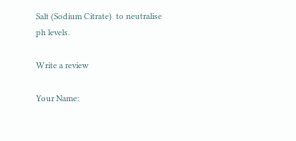Salt (Sodium Citrate)  to neutralise ph levels.

Write a review

Your Name: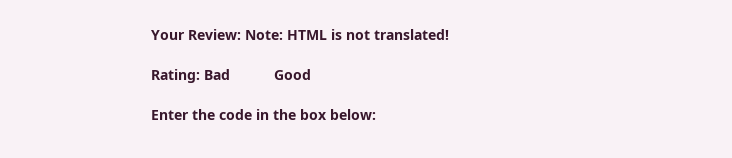Your Review: Note: HTML is not translated!

Rating: Bad           Good

Enter the code in the box below: